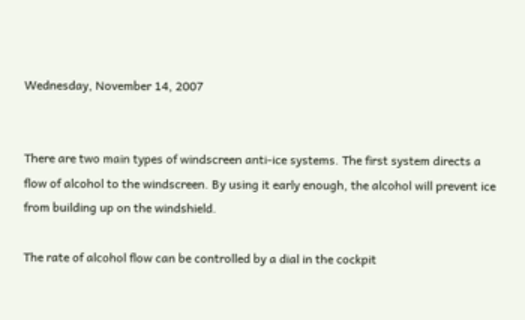Wednesday, November 14, 2007


There are two main types of windscreen anti-ice systems. The first system directs a flow of alcohol to the windscreen. By using it early enough, the alcohol will prevent ice from building up on the windshield.

The rate of alcohol flow can be controlled by a dial in the cockpit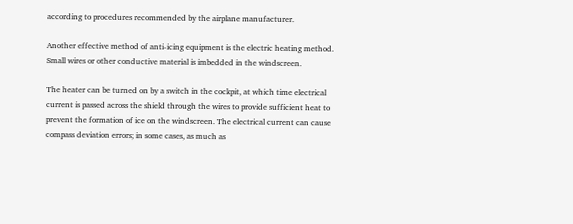according to procedures recommended by the airplane manufacturer.

Another effective method of anti-icing equipment is the electric heating method. Small wires or other conductive material is imbedded in the windscreen.

The heater can be turned on by a switch in the cockpit, at which time electrical current is passed across the shield through the wires to provide sufficient heat to prevent the formation of ice on the windscreen. The electrical current can cause compass deviation errors; in some cases, as much as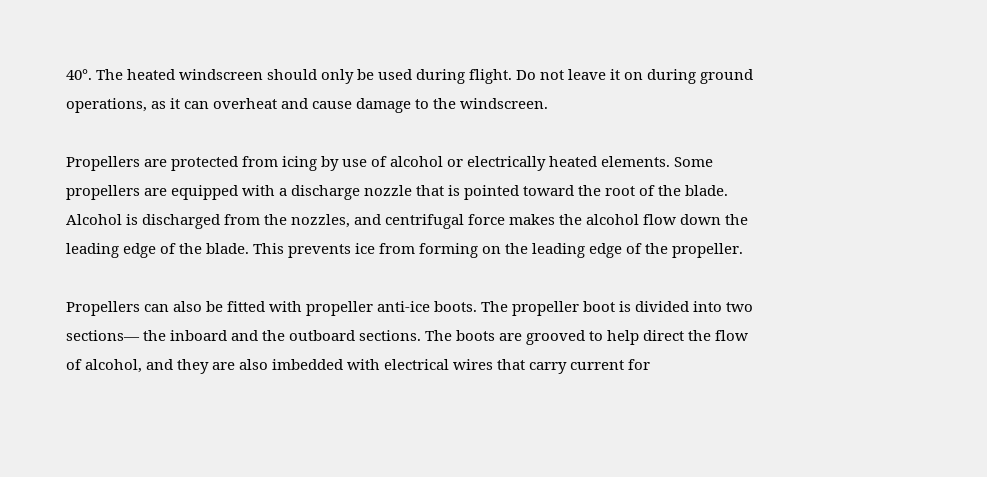40°. The heated windscreen should only be used during flight. Do not leave it on during ground operations, as it can overheat and cause damage to the windscreen.

Propellers are protected from icing by use of alcohol or electrically heated elements. Some propellers are equipped with a discharge nozzle that is pointed toward the root of the blade. Alcohol is discharged from the nozzles, and centrifugal force makes the alcohol flow down the leading edge of the blade. This prevents ice from forming on the leading edge of the propeller.

Propellers can also be fitted with propeller anti-ice boots. The propeller boot is divided into two sections— the inboard and the outboard sections. The boots are grooved to help direct the flow of alcohol, and they are also imbedded with electrical wires that carry current for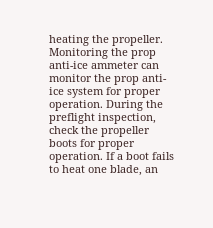heating the propeller. Monitoring the prop anti-ice ammeter can monitor the prop anti-ice system for proper operation. During the preflight inspection, check the propeller boots for proper operation. If a boot fails to heat one blade, an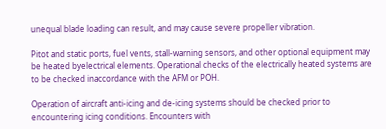unequal blade loading can result, and may cause severe propeller vibration.

Pitot and static ports, fuel vents, stall-warning sensors, and other optional equipment may be heated byelectrical elements. Operational checks of the electrically heated systems are to be checked inaccordance with the AFM or POH.

Operation of aircraft anti-icing and de-icing systems should be checked prior to encountering icing conditions. Encounters with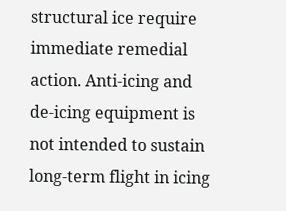structural ice require immediate remedial action. Anti-icing and de-icing equipment is not intended to sustain long-term flight in icing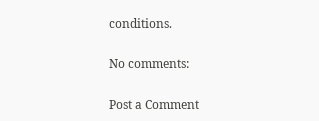conditions.

No comments:

Post a Comment